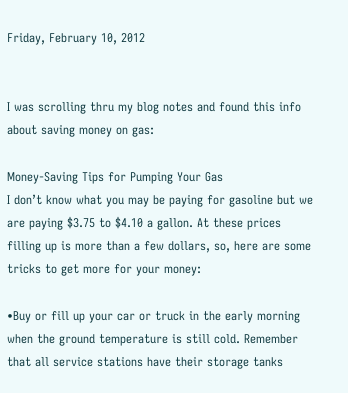Friday, February 10, 2012


I was scrolling thru my blog notes and found this info about saving money on gas:

Money-Saving Tips for Pumping Your Gas
I don’t know what you may be paying for gasoline but we are paying $3.75 to $4.10 a gallon. At these prices filling up is more than a few dollars, so, here are some tricks to get more for your money:

•Buy or fill up your car or truck in the early morning when the ground temperature is still cold. Remember that all service stations have their storage tanks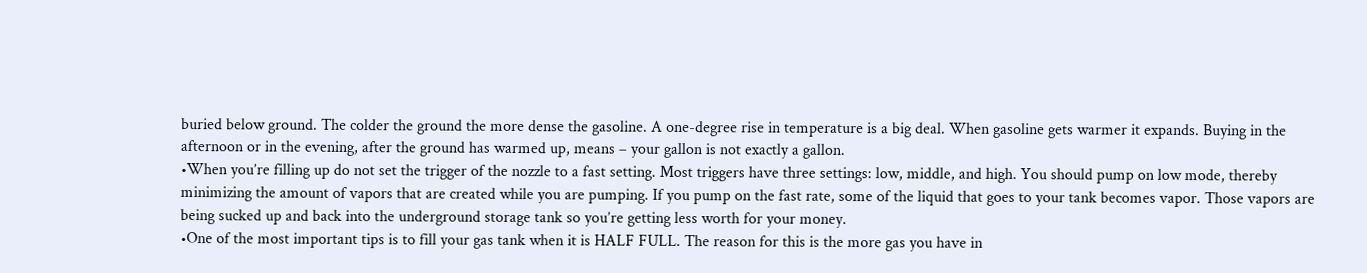buried below ground. The colder the ground the more dense the gasoline. A one-degree rise in temperature is a big deal. When gasoline gets warmer it expands. Buying in the afternoon or in the evening, after the ground has warmed up, means – your gallon is not exactly a gallon.
•When you’re filling up do not set the trigger of the nozzle to a fast setting. Most triggers have three settings: low, middle, and high. You should pump on low mode, thereby minimizing the amount of vapors that are created while you are pumping. If you pump on the fast rate, some of the liquid that goes to your tank becomes vapor. Those vapors are being sucked up and back into the underground storage tank so you’re getting less worth for your money.
•One of the most important tips is to fill your gas tank when it is HALF FULL. The reason for this is the more gas you have in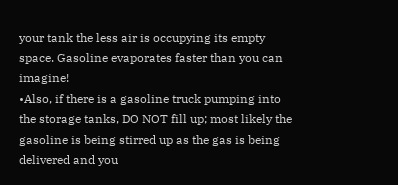your tank the less air is occupying its empty space. Gasoline evaporates faster than you can imagine!
•Also, if there is a gasoline truck pumping into the storage tanks, DO NOT fill up; most likely the gasoline is being stirred up as the gas is being delivered and you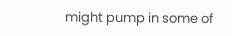might pump in some of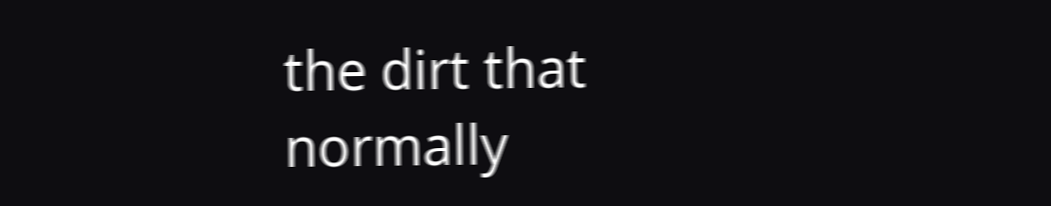the dirt that normally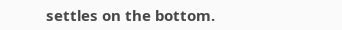settles on the bottom.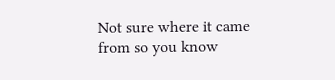Not sure where it came from so you know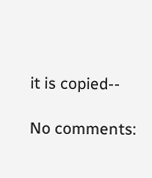it is copied--

No comments: